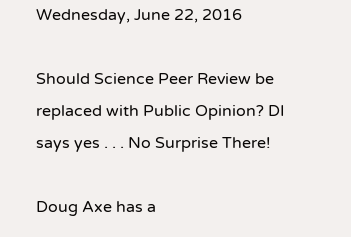Wednesday, June 22, 2016

Should Science Peer Review be replaced with Public Opinion? DI says yes . . . No Surprise There!

Doug Axe has a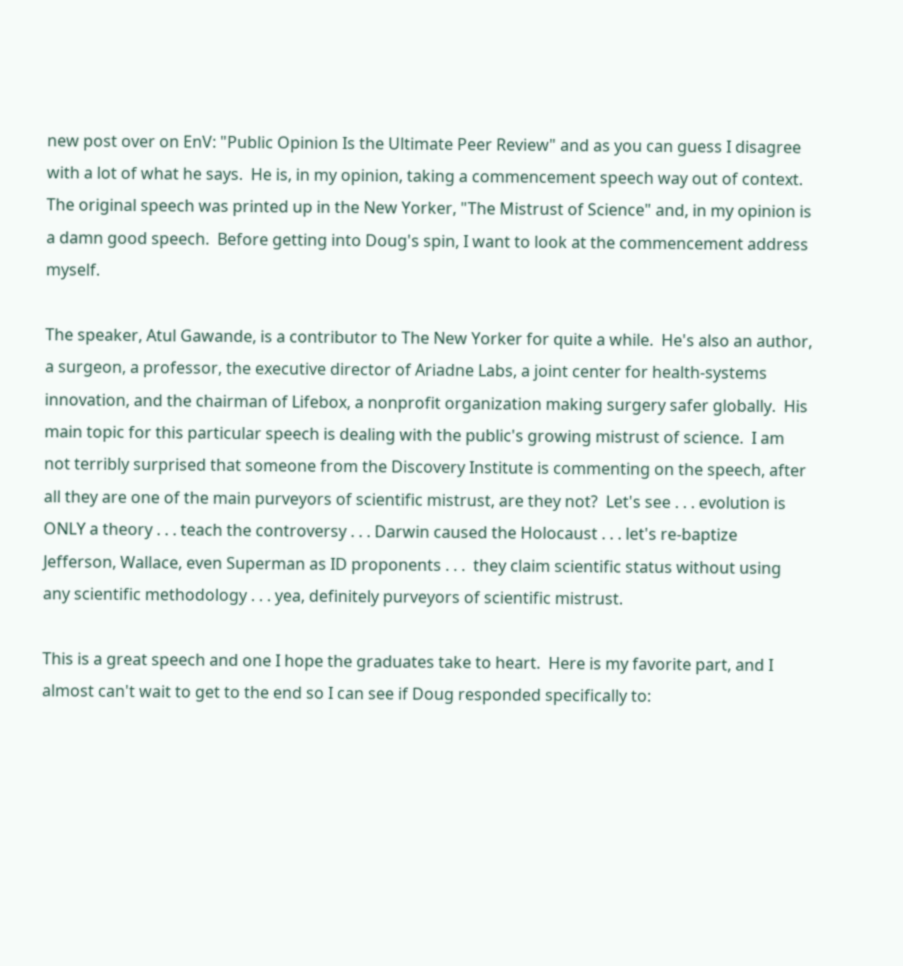new post over on EnV: "Public Opinion Is the Ultimate Peer Review" and as you can guess I disagree with a lot of what he says.  He is, in my opinion, taking a commencement speech way out of context.  The original speech was printed up in the New Yorker, "The Mistrust of Science" and, in my opinion is a damn good speech.  Before getting into Doug's spin, I want to look at the commencement address myself.

The speaker, Atul Gawande, is a contributor to The New Yorker for quite a while.  He's also an author, a surgeon, a professor, the executive director of Ariadne Labs, a joint center for health-systems innovation, and the chairman of Lifebox, a nonprofit organization making surgery safer globally.  His main topic for this particular speech is dealing with the public's growing mistrust of science.  I am not terribly surprised that someone from the Discovery Institute is commenting on the speech, after all they are one of the main purveyors of scientific mistrust, are they not?  Let's see . . . evolution is ONLY a theory . . . teach the controversy . . . Darwin caused the Holocaust . . . let's re-baptize Jefferson, Wallace, even Superman as ID proponents . . .  they claim scientific status without using any scientific methodology . . . yea, definitely purveyors of scientific mistrust.

This is a great speech and one I hope the graduates take to heart.  Here is my favorite part, and I almost can't wait to get to the end so I can see if Doug responded specifically to: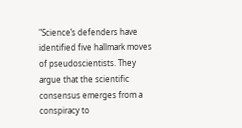"Science’s defenders have identified five hallmark moves of pseudoscientists. They argue that the scientific consensus emerges from a conspiracy to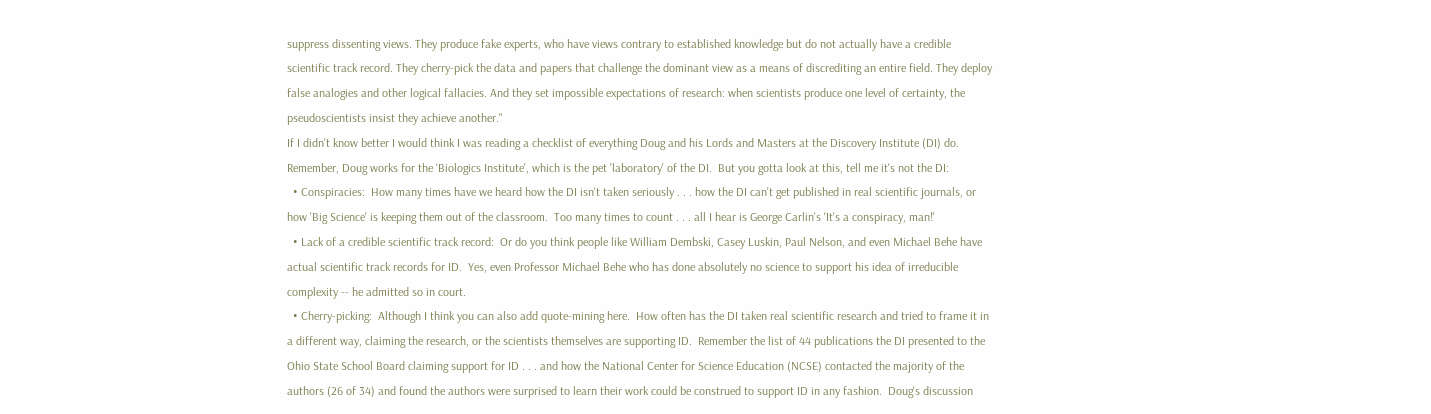suppress dissenting views. They produce fake experts, who have views contrary to established knowledge but do not actually have a credible scientific track record. They cherry-pick the data and papers that challenge the dominant view as a means of discrediting an entire field. They deploy false analogies and other logical fallacies. And they set impossible expectations of research: when scientists produce one level of certainty, the pseudoscientists insist they achieve another."
If I didn't know better I would think I was reading a checklist of everything Doug and his Lords and Masters at the Discovery Institute (DI) do.   Remember, Doug works for the 'Biologics Institute', which is the pet 'laboratory' of the DI.  But you gotta look at this, tell me it's not the DI:
  • Conspiracies:  How many times have we heard how the DI isn't taken seriously . . . how the DI can't get published in real scientific journals, or how 'Big Science' is keeping them out of the classroom.  Too many times to count . . . all I hear is George Carlin's 'It's a conspiracy, man!'
  • Lack of a credible scientific track record:  Or do you think people like William Dembski, Casey Luskin, Paul Nelson, and even Michael Behe have actual scientific track records for ID.  Yes, even Professor Michael Behe who has done absolutely no science to support his idea of irreducible complexity -- he admitted so in court.
  • Cherry-picking:  Although I think you can also add quote-mining here.  How often has the DI taken real scientific research and tried to frame it in a different way, claiming the research, or the scientists themselves are supporting ID.  Remember the list of 44 publications the DI presented to the Ohio State School Board claiming support for ID . . . and how the National Center for Science Education (NCSE) contacted the majority of the authors (26 of 34) and found the authors were surprised to learn their work could be construed to support ID in any fashion.  Doug's discussion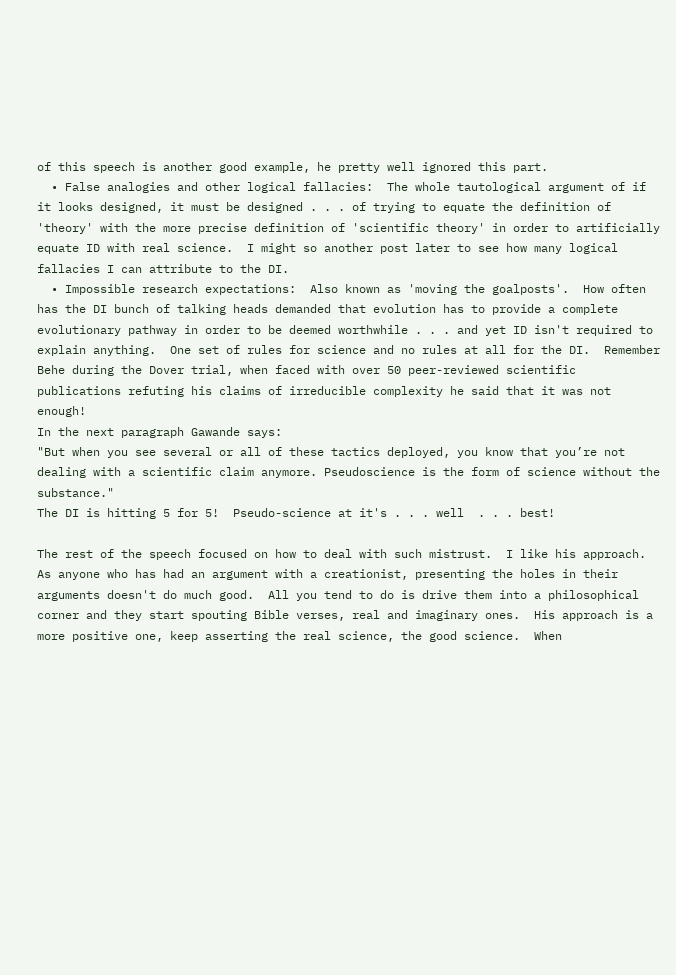of this speech is another good example, he pretty well ignored this part.
  • False analogies and other logical fallacies:  The whole tautological argument of if it looks designed, it must be designed . . . of trying to equate the definition of 'theory' with the more precise definition of 'scientific theory' in order to artificially equate ID with real science.  I might so another post later to see how many logical fallacies I can attribute to the DI.
  • Impossible research expectations:  Also known as 'moving the goalposts'.  How often has the DI bunch of talking heads demanded that evolution has to provide a complete evolutionary pathway in order to be deemed worthwhile . . . and yet ID isn't required to explain anything.  One set of rules for science and no rules at all for the DI.  Remember Behe during the Dover trial, when faced with over 50 peer-reviewed scientific publications refuting his claims of irreducible complexity he said that it was not enough!
In the next paragraph Gawande says:
"But when you see several or all of these tactics deployed, you know that you’re not dealing with a scientific claim anymore. Pseudoscience is the form of science without the substance."
The DI is hitting 5 for 5!  Pseudo-science at it's . . . well  . . . best!

The rest of the speech focused on how to deal with such mistrust.  I like his approach.  As anyone who has had an argument with a creationist, presenting the holes in their arguments doesn't do much good.  All you tend to do is drive them into a philosophical corner and they start spouting Bible verses, real and imaginary ones.  His approach is a more positive one, keep asserting the real science, the good science.  When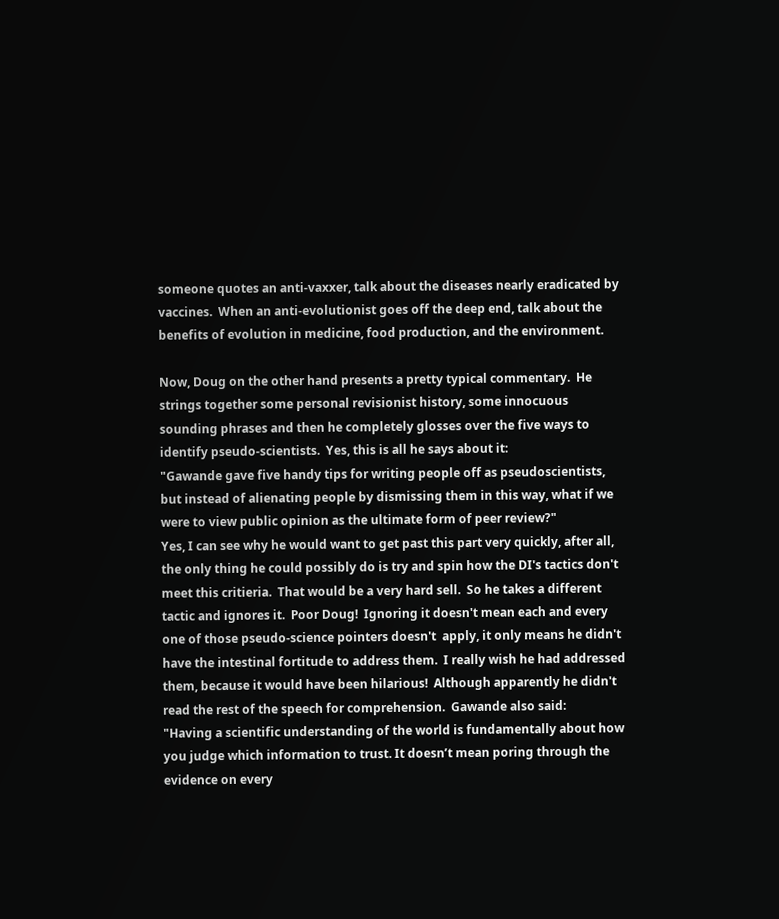someone quotes an anti-vaxxer, talk about the diseases nearly eradicated by vaccines.  When an anti-evolutionist goes off the deep end, talk about the benefits of evolution in medicine, food production, and the environment.

Now, Doug on the other hand presents a pretty typical commentary.  He strings together some personal revisionist history, some innocuous sounding phrases and then he completely glosses over the five ways to identify pseudo-scientists.  Yes, this is all he says about it:
"Gawande gave five handy tips for writing people off as pseudoscientists, but instead of alienating people by dismissing them in this way, what if we were to view public opinion as the ultimate form of peer review?"
Yes, I can see why he would want to get past this part very quickly, after all, the only thing he could possibly do is try and spin how the DI's tactics don't meet this critieria.  That would be a very hard sell.  So he takes a different tactic and ignores it.  Poor Doug!  Ignoring it doesn't mean each and every one of those pseudo-science pointers doesn't  apply, it only means he didn't have the intestinal fortitude to address them.  I really wish he had addressed them, because it would have been hilarious!  Although apparently he didn't read the rest of the speech for comprehension.  Gawande also said:
"Having a scientific understanding of the world is fundamentally about how you judge which information to trust. It doesn’t mean poring through the evidence on every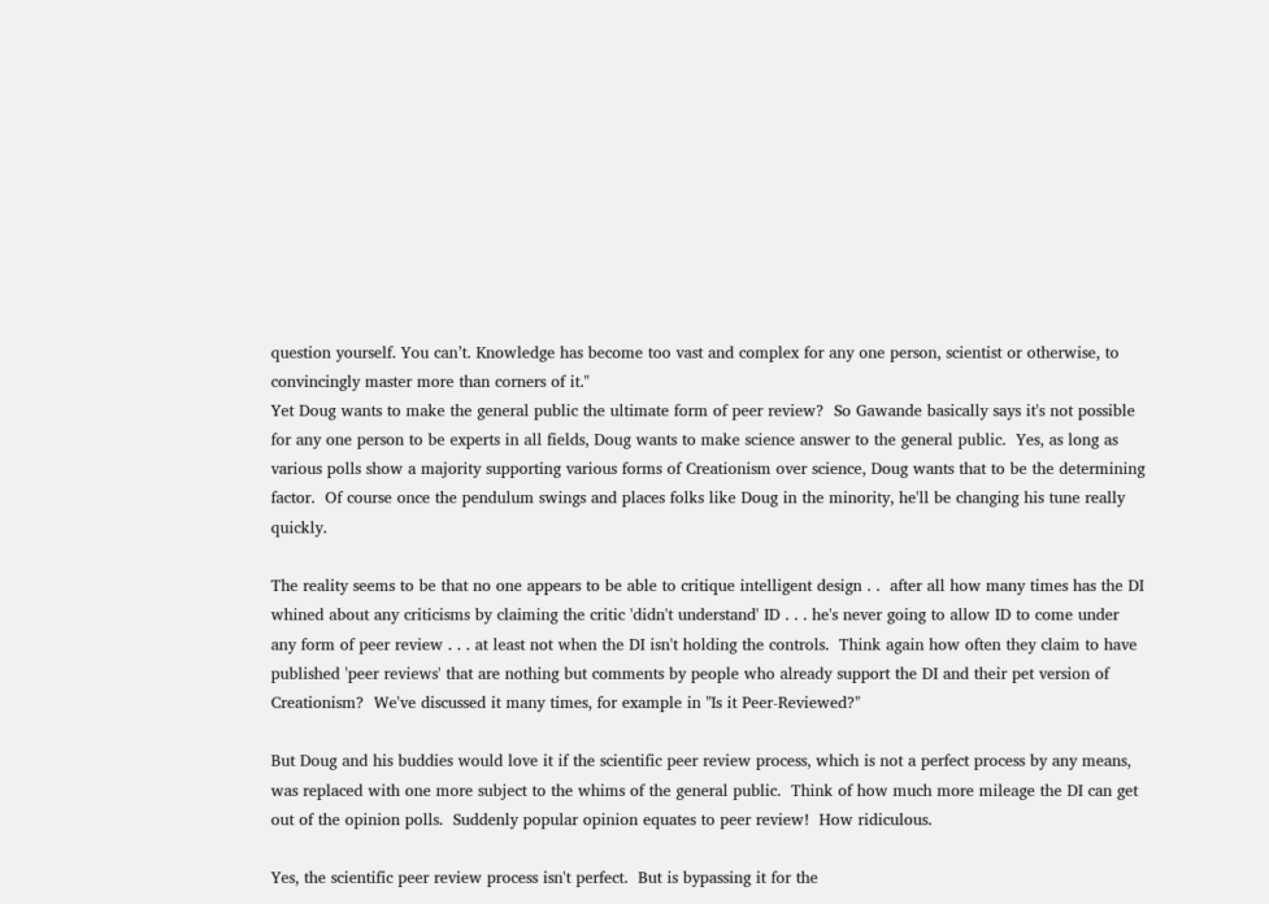question yourself. You can’t. Knowledge has become too vast and complex for any one person, scientist or otherwise, to convincingly master more than corners of it."
Yet Doug wants to make the general public the ultimate form of peer review?  So Gawande basically says it's not possible for any one person to be experts in all fields, Doug wants to make science answer to the general public.  Yes, as long as various polls show a majority supporting various forms of Creationism over science, Doug wants that to be the determining factor.  Of course once the pendulum swings and places folks like Doug in the minority, he'll be changing his tune really quickly.

The reality seems to be that no one appears to be able to critique intelligent design . .  after all how many times has the DI whined about any criticisms by claiming the critic 'didn't understand' ID . . . he's never going to allow ID to come under any form of peer review . . . at least not when the DI isn't holding the controls.  Think again how often they claim to have published 'peer reviews' that are nothing but comments by people who already support the DI and their pet version of Creationism?  We've discussed it many times, for example in "Is it Peer-Reviewed?"

But Doug and his buddies would love it if the scientific peer review process, which is not a perfect process by any means, was replaced with one more subject to the whims of the general public.  Think of how much more mileage the DI can get out of the opinion polls.  Suddenly popular opinion equates to peer review!  How ridiculous.

Yes, the scientific peer review process isn't perfect.  But is bypassing it for the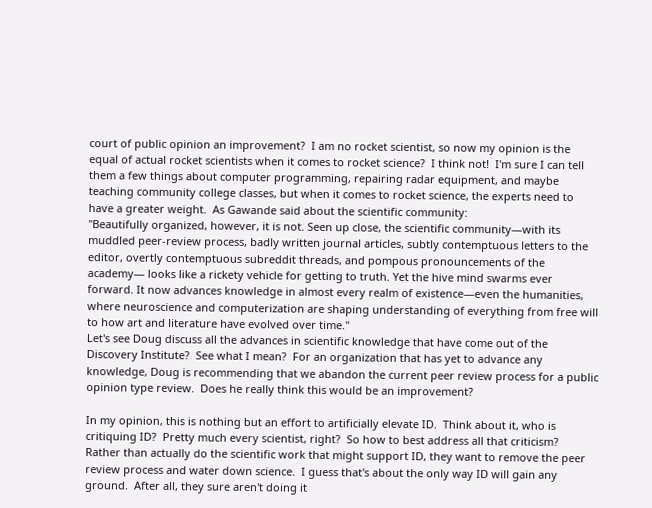court of public opinion an improvement?  I am no rocket scientist, so now my opinion is the equal of actual rocket scientists when it comes to rocket science?  I think not!  I'm sure I can tell them a few things about computer programming, repairing radar equipment, and maybe teaching community college classes, but when it comes to rocket science, the experts need to have a greater weight.  As Gawande said about the scientific community:
"Beautifully organized, however, it is not. Seen up close, the scientific community—with its muddled peer-review process, badly written journal articles, subtly contemptuous letters to the editor, overtly contemptuous subreddit threads, and pompous pronouncements of the academy— looks like a rickety vehicle for getting to truth. Yet the hive mind swarms ever forward. It now advances knowledge in almost every realm of existence—even the humanities, where neuroscience and computerization are shaping understanding of everything from free will to how art and literature have evolved over time."
Let's see Doug discuss all the advances in scientific knowledge that have come out of the Discovery Institute?  See what I mean?  For an organization that has yet to advance any knowledge, Doug is recommending that we abandon the current peer review process for a public opinion type review.  Does he really think this would be an improvement?

In my opinion, this is nothing but an effort to artificially elevate ID.  Think about it, who is critiquing ID?  Pretty much every scientist, right?  So how to best address all that criticism?  Rather than actually do the scientific work that might support ID, they want to remove the peer review process and water down science.  I guess that's about the only way ID will gain any ground.  After all, they sure aren't doing it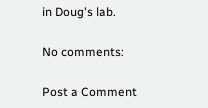in Doug's lab.

No comments:

Post a Comment